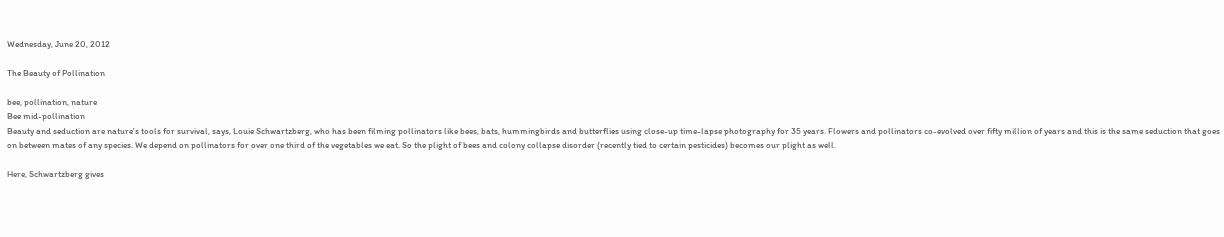Wednesday, June 20, 2012

The Beauty of Pollination

bee, pollination, nature
Bee mid-pollination
Beauty and seduction are nature's tools for survival, says, Louie Schwartzberg, who has been filming pollinators like bees, bats, hummingbirds and butterflies using close-up time-lapse photography for 35 years. Flowers and pollinators co-evolved over fifty million of years and this is the same seduction that goes on between mates of any species. We depend on pollinators for over one third of the vegetables we eat. So the plight of bees and colony collapse disorder (recently tied to certain pesticides) becomes our plight as well.

Here, Schwartzberg gives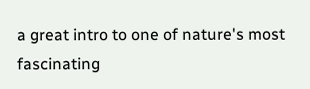a great intro to one of nature's most fascinating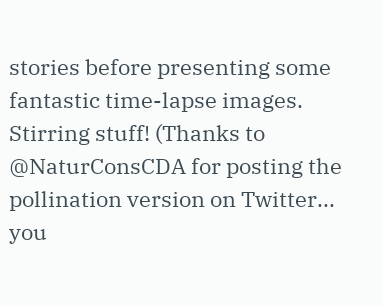stories before presenting some fantastic time-lapse images. Stirring stuff! (Thanks to @NaturConsCDA for posting the pollination version on Twitter... you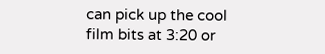can pick up the cool film bits at 3:20 or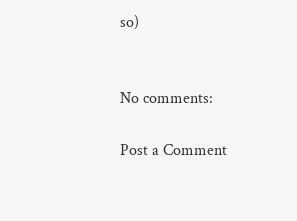so)


No comments:

Post a Comment